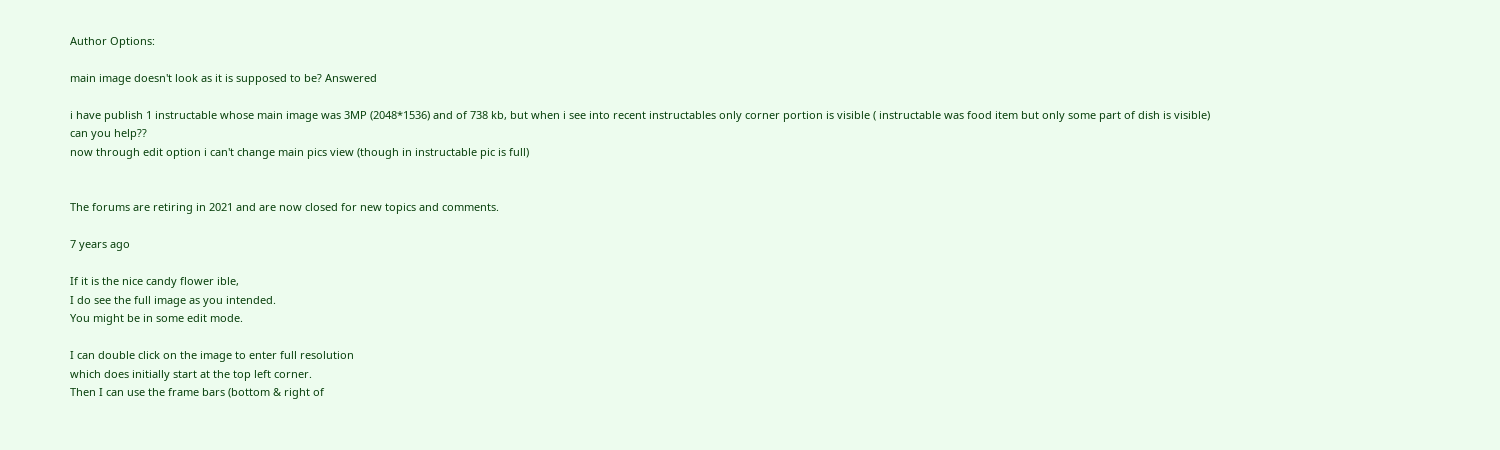Author Options:

main image doesn't look as it is supposed to be? Answered

i have publish 1 instructable whose main image was 3MP (2048*1536) and of 738 kb, but when i see into recent instructables only corner portion is visible ( instructable was food item but only some part of dish is visible)
can you help??
now through edit option i can't change main pics view (though in instructable pic is full)


The forums are retiring in 2021 and are now closed for new topics and comments.

7 years ago

If it is the nice candy flower ible,
I do see the full image as you intended.
You might be in some edit mode.

I can double click on the image to enter full resolution
which does initially start at the top left corner.
Then I can use the frame bars (bottom & right of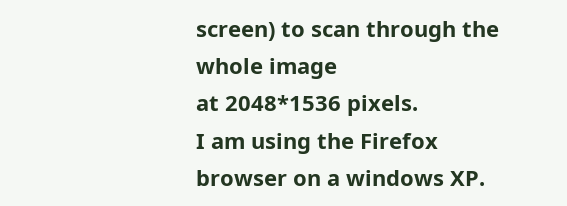screen) to scan through the whole image
at 2048*1536 pixels.
I am using the Firefox browser on a windows XP.